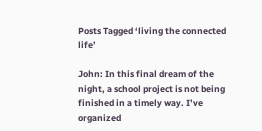Posts Tagged ‘living the connected life’

John: In this final dream of the night, a school project is not being finished in a timely way. I’ve organized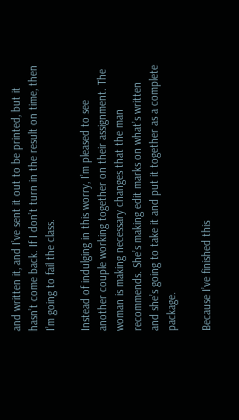and written it, and I’ve sent it out to be printed, but it hasn’t come back. If I don’t turn in the result on time, then I’m going to fail the class.

Instead of indulging in this worry, I’m pleased to see another couple working together on their assignment. The woman is making necessary changes that the man recommends. She’s making edit marks on what’s written and she’s going to take it and put it together as a complete package.

Because I’ve finished this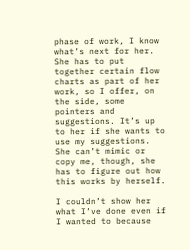phase of work, I know what’s next for her. She has to put together certain flow charts as part of her work, so I offer, on the side, some pointers and suggestions. It’s up to her if she wants to use my suggestions. She can’t mimic or copy me, though, she has to figure out how this works by herself.

I couldn’t show her what I’ve done even if I wanted to because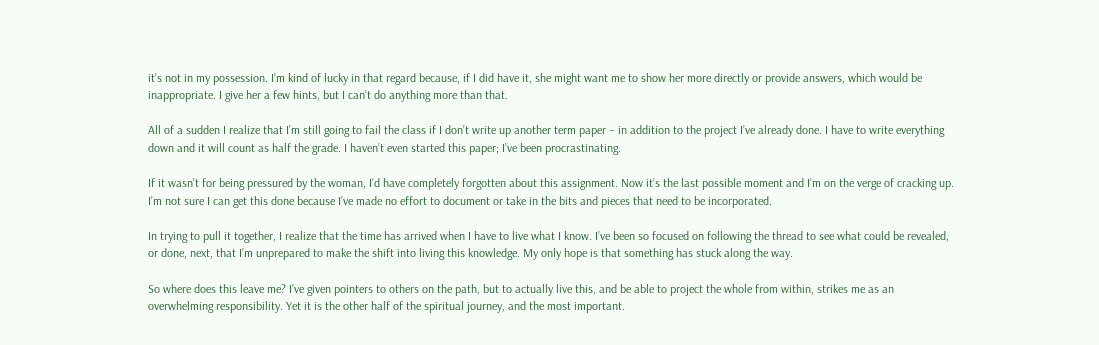it’s not in my possession. I’m kind of lucky in that regard because, if I did have it, she might want me to show her more directly or provide answers, which would be inappropriate. I give her a few hints, but I can’t do anything more than that.

All of a sudden I realize that I’m still going to fail the class if I don’t write up another term paper – in addition to the project I’ve already done. I have to write everything down and it will count as half the grade. I haven’t even started this paper; I’ve been procrastinating.

If it wasn’t for being pressured by the woman, I’d have completely forgotten about this assignment. Now it’s the last possible moment and I’m on the verge of cracking up. I’m not sure I can get this done because I’ve made no effort to document or take in the bits and pieces that need to be incorporated.

In trying to pull it together, I realize that the time has arrived when I have to live what I know. I’ve been so focused on following the thread to see what could be revealed, or done, next, that I’m unprepared to make the shift into living this knowledge. My only hope is that something has stuck along the way.

So where does this leave me? I’ve given pointers to others on the path, but to actually live this, and be able to project the whole from within, strikes me as an overwhelming responsibility. Yet it is the other half of the spiritual journey, and the most important.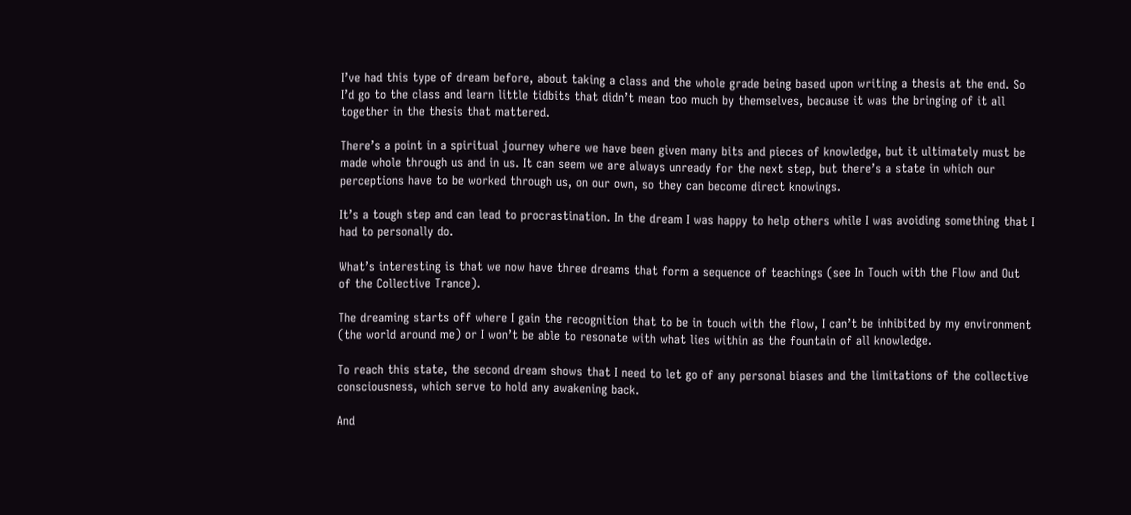I’ve had this type of dream before, about taking a class and the whole grade being based upon writing a thesis at the end. So I’d go to the class and learn little tidbits that didn’t mean too much by themselves, because it was the bringing of it all together in the thesis that mattered.

There’s a point in a spiritual journey where we have been given many bits and pieces of knowledge, but it ultimately must be made whole through us and in us. It can seem we are always unready for the next step, but there’s a state in which our perceptions have to be worked through us, on our own, so they can become direct knowings.

It’s a tough step and can lead to procrastination. In the dream I was happy to help others while I was avoiding something that I had to personally do.

What’s interesting is that we now have three dreams that form a sequence of teachings (see In Touch with the Flow and Out of the Collective Trance).

The dreaming starts off where I gain the recognition that to be in touch with the flow, I can’t be inhibited by my environment (the world around me) or I won’t be able to resonate with what lies within as the fountain of all knowledge.

To reach this state, the second dream shows that I need to let go of any personal biases and the limitations of the collective consciousness, which serve to hold any awakening back.

And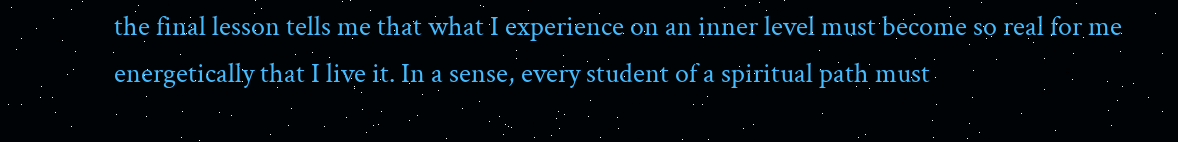the final lesson tells me that what I experience on an inner level must become so real for me energetically that I live it. In a sense, every student of a spiritual path must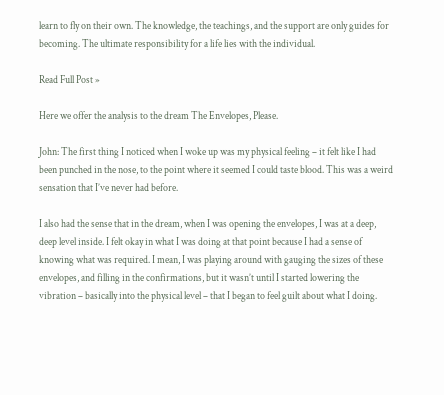learn to fly on their own. The knowledge, the teachings, and the support are only guides for becoming. The ultimate responsibility for a life lies with the individual.

Read Full Post »

Here we offer the analysis to the dream The Envelopes, Please.

John: The first thing I noticed when I woke up was my physical feeling – it felt like I had been punched in the nose, to the point where it seemed I could taste blood. This was a weird sensation that I’ve never had before.

I also had the sense that in the dream, when I was opening the envelopes, I was at a deep, deep level inside. I felt okay in what I was doing at that point because I had a sense of knowing what was required. I mean, I was playing around with gauging the sizes of these envelopes, and filling in the confirmations, but it wasn’t until I started lowering the vibration – basically into the physical level – that I began to feel guilt about what I doing.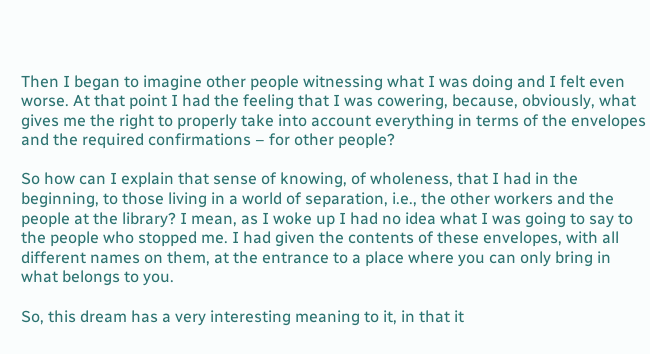Then I began to imagine other people witnessing what I was doing and I felt even worse. At that point I had the feeling that I was cowering, because, obviously, what gives me the right to properly take into account everything in terms of the envelopes and the required confirmations – for other people?

So how can I explain that sense of knowing, of wholeness, that I had in the beginning, to those living in a world of separation, i.e., the other workers and the people at the library? I mean, as I woke up I had no idea what I was going to say to the people who stopped me. I had given the contents of these envelopes, with all different names on them, at the entrance to a place where you can only bring in what belongs to you.

So, this dream has a very interesting meaning to it, in that it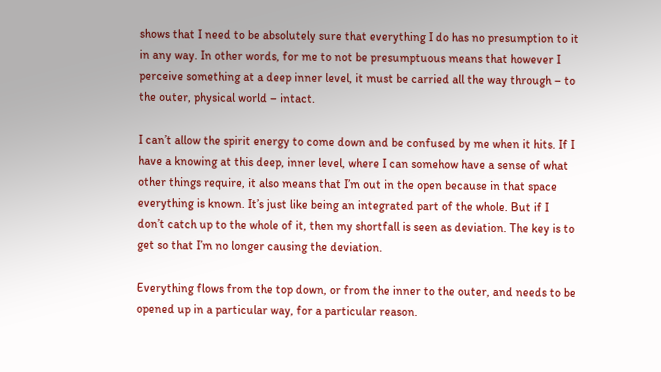shows that I need to be absolutely sure that everything I do has no presumption to it in any way. In other words, for me to not be presumptuous means that however I perceive something at a deep inner level, it must be carried all the way through – to the outer, physical world – intact.

I can’t allow the spirit energy to come down and be confused by me when it hits. If I have a knowing at this deep, inner level, where I can somehow have a sense of what other things require, it also means that I’m out in the open because in that space everything is known. It’s just like being an integrated part of the whole. But if I don’t catch up to the whole of it, then my shortfall is seen as deviation. The key is to get so that I’m no longer causing the deviation.

Everything flows from the top down, or from the inner to the outer, and needs to be opened up in a particular way, for a particular reason.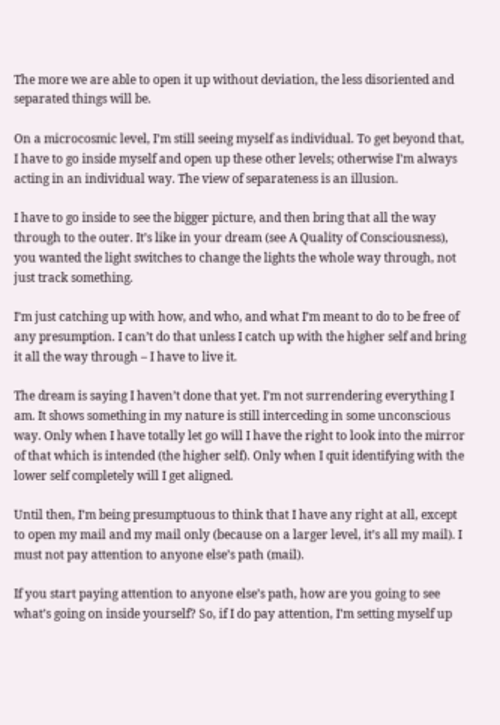The more we are able to open it up without deviation, the less disoriented and separated things will be.

On a microcosmic level, I’m still seeing myself as individual. To get beyond that, I have to go inside myself and open up these other levels; otherwise I’m always acting in an individual way. The view of separateness is an illusion.

I have to go inside to see the bigger picture, and then bring that all the way through to the outer. It’s like in your dream (see A Quality of Consciousness), you wanted the light switches to change the lights the whole way through, not just track something.

I’m just catching up with how, and who, and what I’m meant to do to be free of any presumption. I can’t do that unless I catch up with the higher self and bring it all the way through – I have to live it.

The dream is saying I haven’t done that yet. I’m not surrendering everything I am. It shows something in my nature is still interceding in some unconscious way. Only when I have totally let go will I have the right to look into the mirror of that which is intended (the higher self). Only when I quit identifying with the lower self completely will I get aligned.

Until then, I’m being presumptuous to think that I have any right at all, except to open my mail and my mail only (because on a larger level, it’s all my mail). I must not pay attention to anyone else’s path (mail).

If you start paying attention to anyone else’s path, how are you going to see what’s going on inside yourself? So, if I do pay attention, I’m setting myself up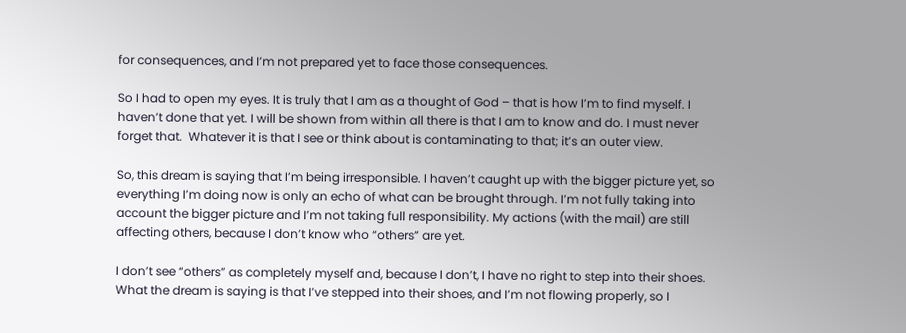for consequences, and I’m not prepared yet to face those consequences.

So I had to open my eyes. It is truly that I am as a thought of God – that is how I’m to find myself. I haven’t done that yet. I will be shown from within all there is that I am to know and do. I must never forget that.  Whatever it is that I see or think about is contaminating to that; it’s an outer view.

So, this dream is saying that I’m being irresponsible. I haven’t caught up with the bigger picture yet, so everything I’m doing now is only an echo of what can be brought through. I’m not fully taking into account the bigger picture and I’m not taking full responsibility. My actions (with the mail) are still affecting others, because I don’t know who “others” are yet.

I don’t see “others” as completely myself and, because I don’t, I have no right to step into their shoes. What the dream is saying is that I’ve stepped into their shoes, and I’m not flowing properly, so I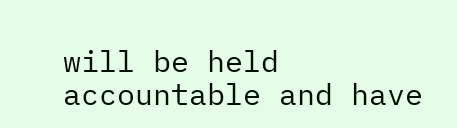will be held accountable and have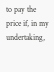to pay the price if, in my undertaking,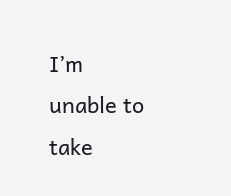I’m unable to take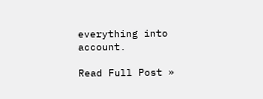everything into account.

Read Full Post »